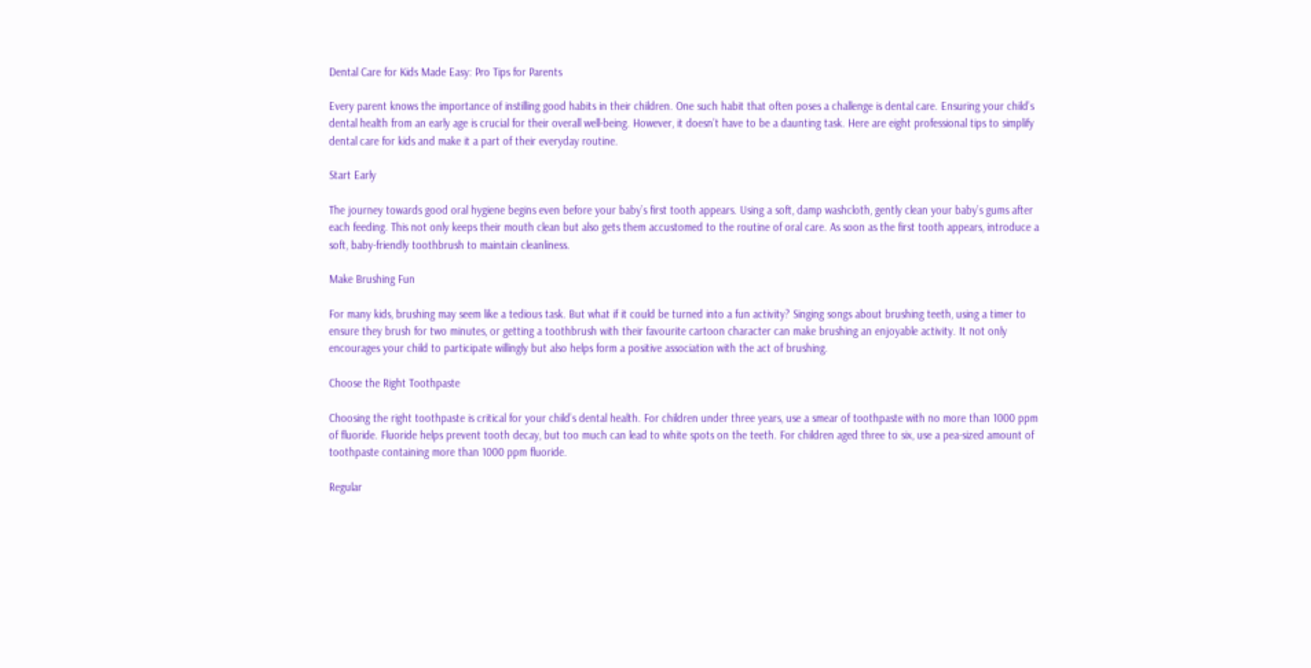Dental Care for Kids Made Easy: Pro Tips for Parents

Every parent knows the importance of instilling good habits in their children. One such habit that often poses a challenge is dental care. Ensuring your child’s dental health from an early age is crucial for their overall well-being. However, it doesn’t have to be a daunting task. Here are eight professional tips to simplify dental care for kids and make it a part of their everyday routine.

Start Early

The journey towards good oral hygiene begins even before your baby’s first tooth appears. Using a soft, damp washcloth, gently clean your baby’s gums after each feeding. This not only keeps their mouth clean but also gets them accustomed to the routine of oral care. As soon as the first tooth appears, introduce a soft, baby-friendly toothbrush to maintain cleanliness.

Make Brushing Fun

For many kids, brushing may seem like a tedious task. But what if it could be turned into a fun activity? Singing songs about brushing teeth, using a timer to ensure they brush for two minutes, or getting a toothbrush with their favourite cartoon character can make brushing an enjoyable activity. It not only encourages your child to participate willingly but also helps form a positive association with the act of brushing.

Choose the Right Toothpaste

Choosing the right toothpaste is critical for your child’s dental health. For children under three years, use a smear of toothpaste with no more than 1000 ppm of fluoride. Fluoride helps prevent tooth decay, but too much can lead to white spots on the teeth. For children aged three to six, use a pea-sized amount of toothpaste containing more than 1000 ppm fluoride.

Regular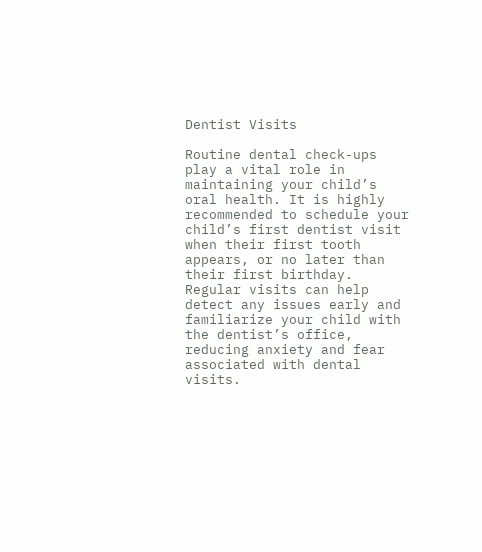Dentist Visits

Routine dental check-ups play a vital role in maintaining your child’s oral health. It is highly recommended to schedule your child’s first dentist visit when their first tooth appears, or no later than their first birthday. Regular visits can help detect any issues early and familiarize your child with the dentist’s office, reducing anxiety and fear associated with dental visits.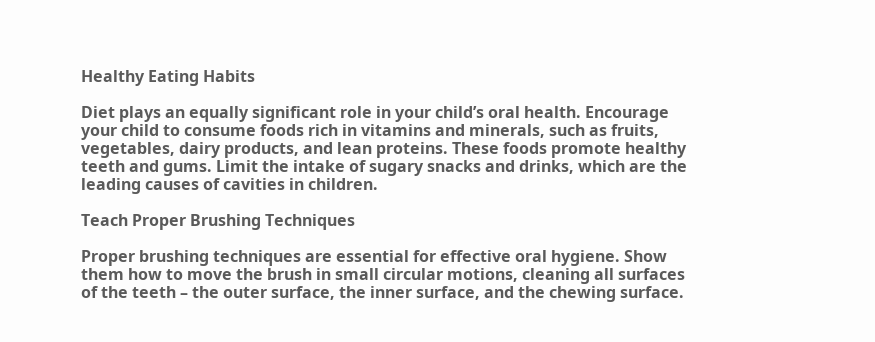Healthy Eating Habits

Diet plays an equally significant role in your child’s oral health. Encourage your child to consume foods rich in vitamins and minerals, such as fruits, vegetables, dairy products, and lean proteins. These foods promote healthy teeth and gums. Limit the intake of sugary snacks and drinks, which are the leading causes of cavities in children.

Teach Proper Brushing Techniques

Proper brushing techniques are essential for effective oral hygiene. Show them how to move the brush in small circular motions, cleaning all surfaces of the teeth – the outer surface, the inner surface, and the chewing surface.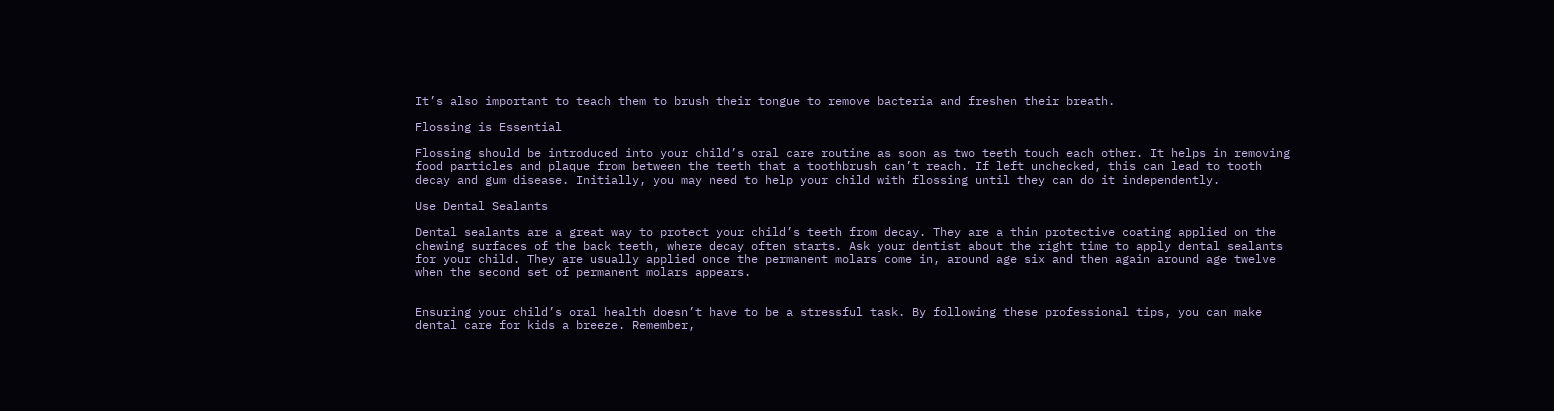It’s also important to teach them to brush their tongue to remove bacteria and freshen their breath.

Flossing is Essential

Flossing should be introduced into your child’s oral care routine as soon as two teeth touch each other. It helps in removing food particles and plaque from between the teeth that a toothbrush can’t reach. If left unchecked, this can lead to tooth decay and gum disease. Initially, you may need to help your child with flossing until they can do it independently.

Use Dental Sealants

Dental sealants are a great way to protect your child’s teeth from decay. They are a thin protective coating applied on the chewing surfaces of the back teeth, where decay often starts. Ask your dentist about the right time to apply dental sealants for your child. They are usually applied once the permanent molars come in, around age six and then again around age twelve when the second set of permanent molars appears.


Ensuring your child’s oral health doesn’t have to be a stressful task. By following these professional tips, you can make dental care for kids a breeze. Remember,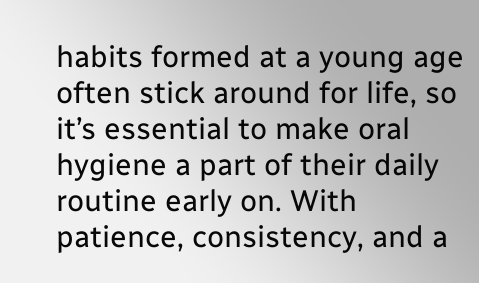habits formed at a young age often stick around for life, so it’s essential to make oral hygiene a part of their daily routine early on. With patience, consistency, and a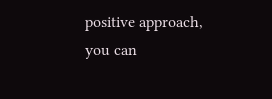positive approach, you can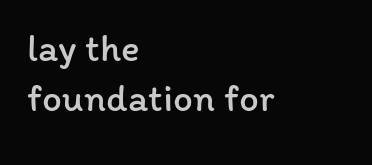lay the foundation for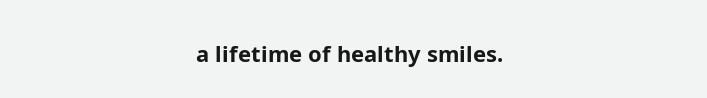a lifetime of healthy smiles.